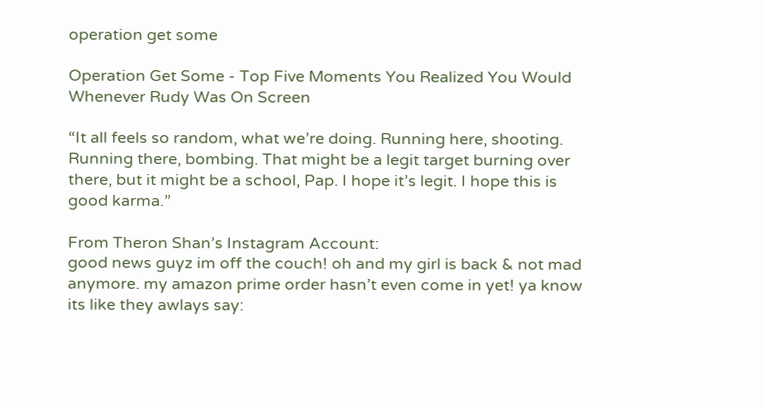operation get some

Operation Get Some - Top Five Moments You Realized You Would Whenever Rudy Was On Screen

“It all feels so random, what we’re doing. Running here, shooting. Running there, bombing. That might be a legit target burning over there, but it might be a school, Pap. I hope it’s legit. I hope this is good karma.”

From Theron Shan’s Instagram Account:
good news guyz im off the couch! oh and my girl is back & not mad anymore. my amazon prime order hasn’t even come in yet! ya know its like they awlays say: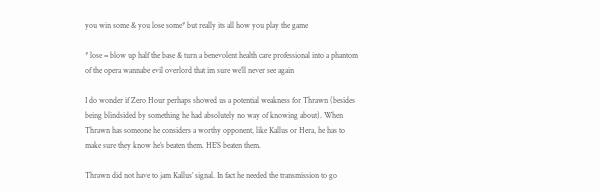you win some & you lose some* but really its all how you play the game

* lose = blow up half the base & turn a benevolent health care professional into a phantom of the opera wannabe evil overlord that im sure we’ll never see again

I do wonder if Zero Hour perhaps showed us a potential weakness for Thrawn (besides being blindsided by something he had absolutely no way of knowing about). When Thrawn has someone he considers a worthy opponent, like Kallus or Hera, he has to make sure they know he’s beaten them. HE’S beaten them.

Thrawn did not have to jam Kallus’ signal. In fact he needed the transmission to go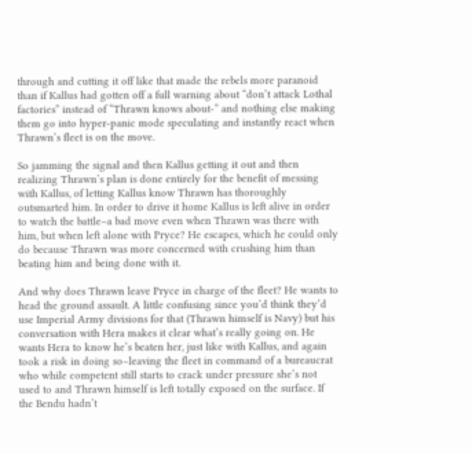through and cutting it off like that made the rebels more paranoid than if Kallus had gotten off a full warning about “don’t attack Lothal factories” instead of “Thrawn knows about-” and nothing else making them go into hyper-panic mode speculating and instantly react when Thrawn’s fleet is on the move.

So jamming the signal and then Kallus getting it out and then realizing Thrawn’s plan is done entirely for the benefit of messing with Kallus, of letting Kallus know Thrawn has thoroughly outsmarted him. In order to drive it home Kallus is left alive in order to watch the battle–a bad move even when Thrawn was there with him, but when left alone with Pryce? He escapes, which he could only do because Thrawn was more concerned with crushing him than beating him and being done with it.

And why does Thrawn leave Pryce in charge of the fleet? He wants to head the ground assault. A little confusing since you’d think they’d use Imperial Army divisions for that (Thrawn himself is Navy) but his conversation with Hera makes it clear what’s really going on. He wants Hera to know he’s beaten her, just like with Kallus, and again took a risk in doing so–leaving the fleet in command of a bureaucrat who while competent still starts to crack under pressure she’s not used to and Thrawn himself is left totally exposed on the surface. If the Bendu hadn’t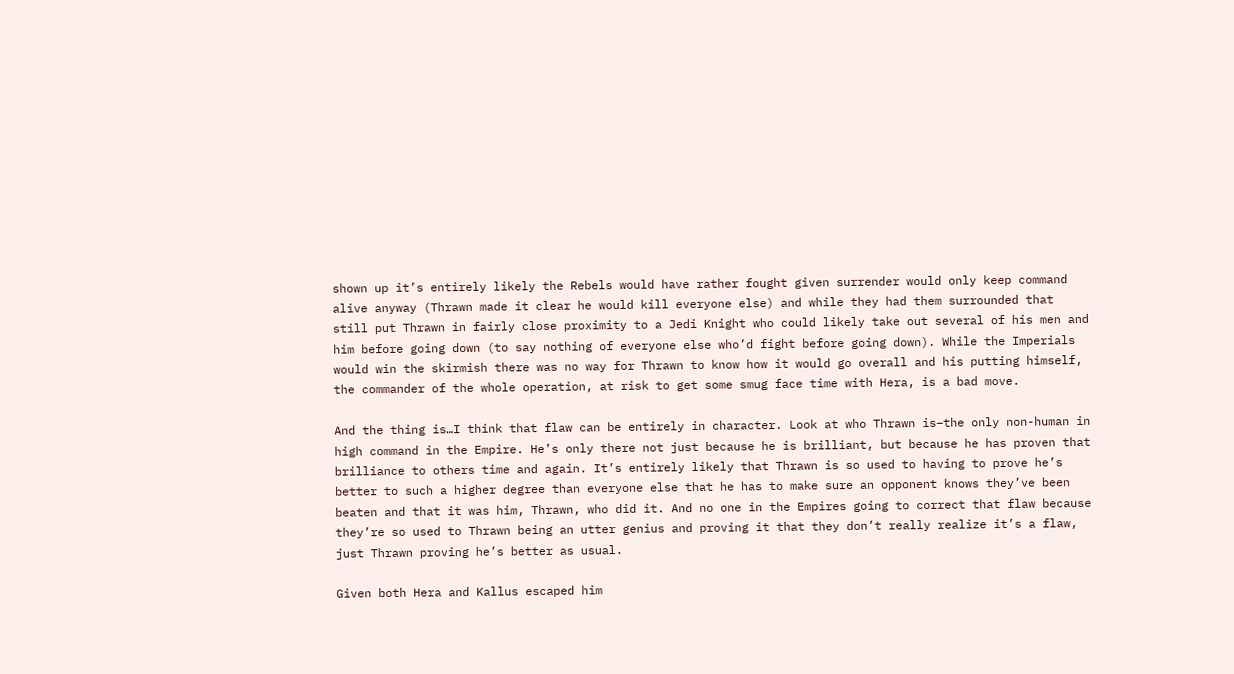shown up it’s entirely likely the Rebels would have rather fought given surrender would only keep command alive anyway (Thrawn made it clear he would kill everyone else) and while they had them surrounded that still put Thrawn in fairly close proximity to a Jedi Knight who could likely take out several of his men and him before going down (to say nothing of everyone else who’d fight before going down). While the Imperials would win the skirmish there was no way for Thrawn to know how it would go overall and his putting himself, the commander of the whole operation, at risk to get some smug face time with Hera, is a bad move.

And the thing is…I think that flaw can be entirely in character. Look at who Thrawn is–the only non-human in high command in the Empire. He’s only there not just because he is brilliant, but because he has proven that brilliance to others time and again. It’s entirely likely that Thrawn is so used to having to prove he’s better to such a higher degree than everyone else that he has to make sure an opponent knows they’ve been beaten and that it was him, Thrawn, who did it. And no one in the Empires going to correct that flaw because they’re so used to Thrawn being an utter genius and proving it that they don’t really realize it’s a flaw, just Thrawn proving he’s better as usual.

Given both Hera and Kallus escaped him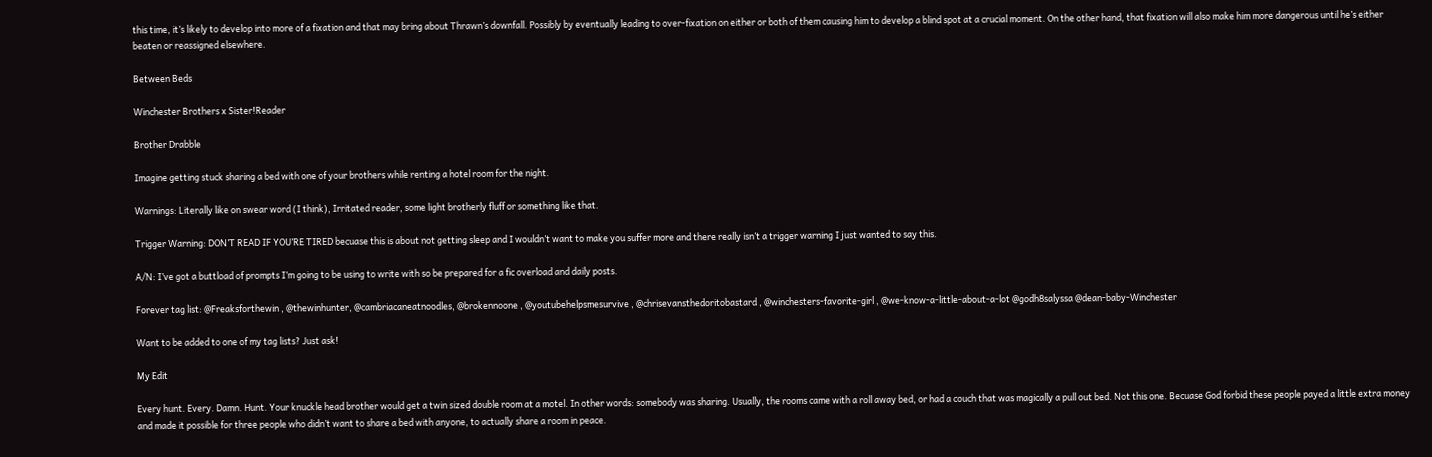this time, it’s likely to develop into more of a fixation and that may bring about Thrawn’s downfall. Possibly by eventually leading to over-fixation on either or both of them causing him to develop a blind spot at a crucial moment. On the other hand, that fixation will also make him more dangerous until he’s either beaten or reassigned elsewhere.

Between Beds

Winchester Brothers x Sister!Reader

Brother Drabble

Imagine getting stuck sharing a bed with one of your brothers while renting a hotel room for the night.

Warnings: Literally like on swear word (I think), Irritated reader, some light brotherly fluff or something like that.

Trigger Warning: DON’T READ IF YOU’RE TIRED becuase this is about not getting sleep and I wouldn’t want to make you suffer more and there really isn’t a trigger warning I just wanted to say this.

A/N: I’ve got a buttload of prompts I’m going to be using to write with so be prepared for a fic overload and daily posts.

Forever tag list: @Freaksforthewin , @thewinhunter, @cambriacaneatnoodles, @brokennoone , @youtubehelpsmesurvive , @chrisevansthedoritobastard , @winchesters-favorite-girl , @we-know-a-little-about-a-lot @godh8salyssa @dean-baby-Winchester

Want to be added to one of my tag lists? Just ask!

My Edit

Every hunt. Every. Damn. Hunt. Your knuckle head brother would get a twin sized double room at a motel. In other words: somebody was sharing. Usually, the rooms came with a roll away bed, or had a couch that was magically a pull out bed. Not this one. Becuase God forbid these people payed a little extra money and made it possible for three people who didn’t want to share a bed with anyone, to actually share a room in peace.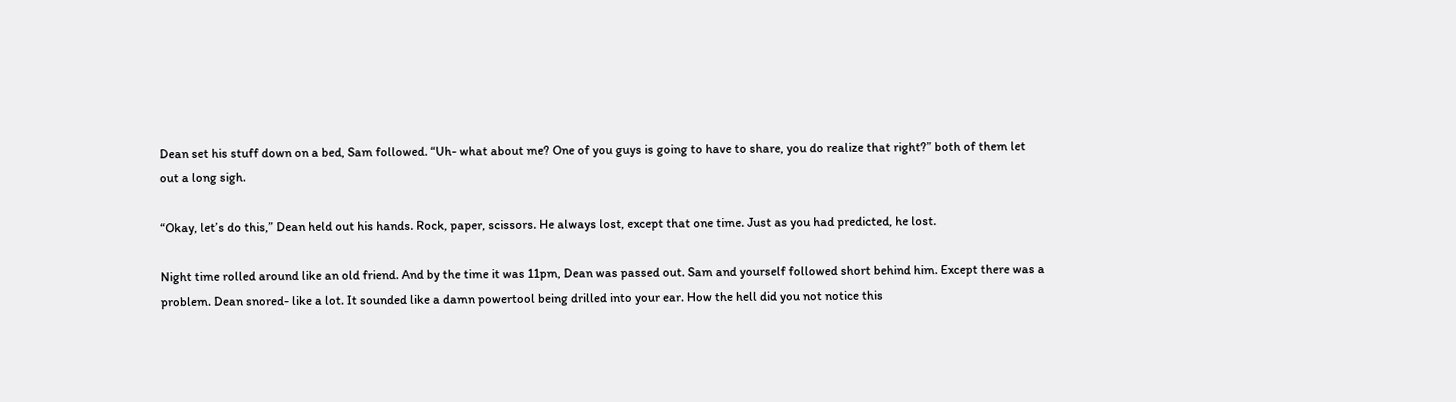Dean set his stuff down on a bed, Sam followed. “Uh- what about me? One of you guys is going to have to share, you do realize that right?” both of them let out a long sigh.

“Okay, let’s do this,” Dean held out his hands. Rock, paper, scissors. He always lost, except that one time. Just as you had predicted, he lost.

Night time rolled around like an old friend. And by the time it was 11pm, Dean was passed out. Sam and yourself followed short behind him. Except there was a problem. Dean snored- like a lot. It sounded like a damn powertool being drilled into your ear. How the hell did you not notice this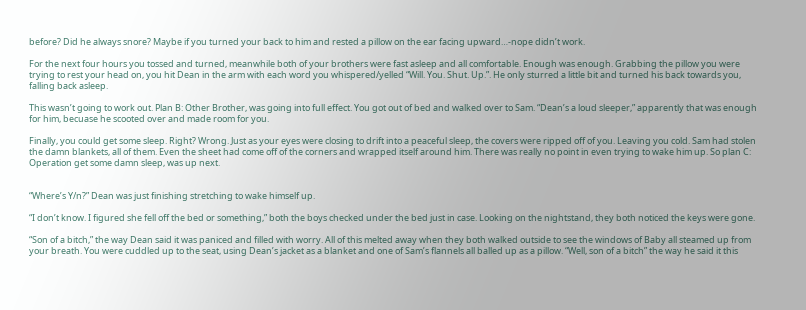before? Did he always snore? Maybe if you turned your back to him and rested a pillow on the ear facing upward…-nope didn’t work.

For the next four hours you tossed and turned, meanwhile both of your brothers were fast asleep and all comfortable. Enough was enough. Grabbing the pillow you were trying to rest your head on, you hit Dean in the arm with each word you whispered/yelled “Will. You. Shut. Up.”. He only sturred a little bit and turned his back towards you, falling back asleep.

This wasn’t going to work out. Plan B: Other Brother, was going into full effect. You got out of bed and walked over to Sam. “Dean’s a loud sleeper,” apparently that was enough for him, becuase he scooted over and made room for you.

Finally, you could get some sleep. Right? Wrong. Just as your eyes were closing to drift into a peaceful sleep, the covers were ripped off of you. Leaving you cold. Sam had stolen the damn blankets, all of them. Even the sheet had come off of the corners and wrapped itself around him. There was really no point in even trying to wake him up. So plan C: Operation get some damn sleep, was up next.


“Where’s Y/n?” Dean was just finishing stretching to wake himself up.

“I don’t know. I figured she fell off the bed or something,” both the boys checked under the bed just in case. Looking on the nightstand, they both noticed the keys were gone.

“Son of a bitch,” the way Dean said it was paniced and filled with worry. All of this melted away when they both walked outside to see the windows of Baby all steamed up from your breath. You were cuddled up to the seat, using Dean’s jacket as a blanket and one of Sam’s flannels all balled up as a pillow. “Well, son of a bitch” the way he said it this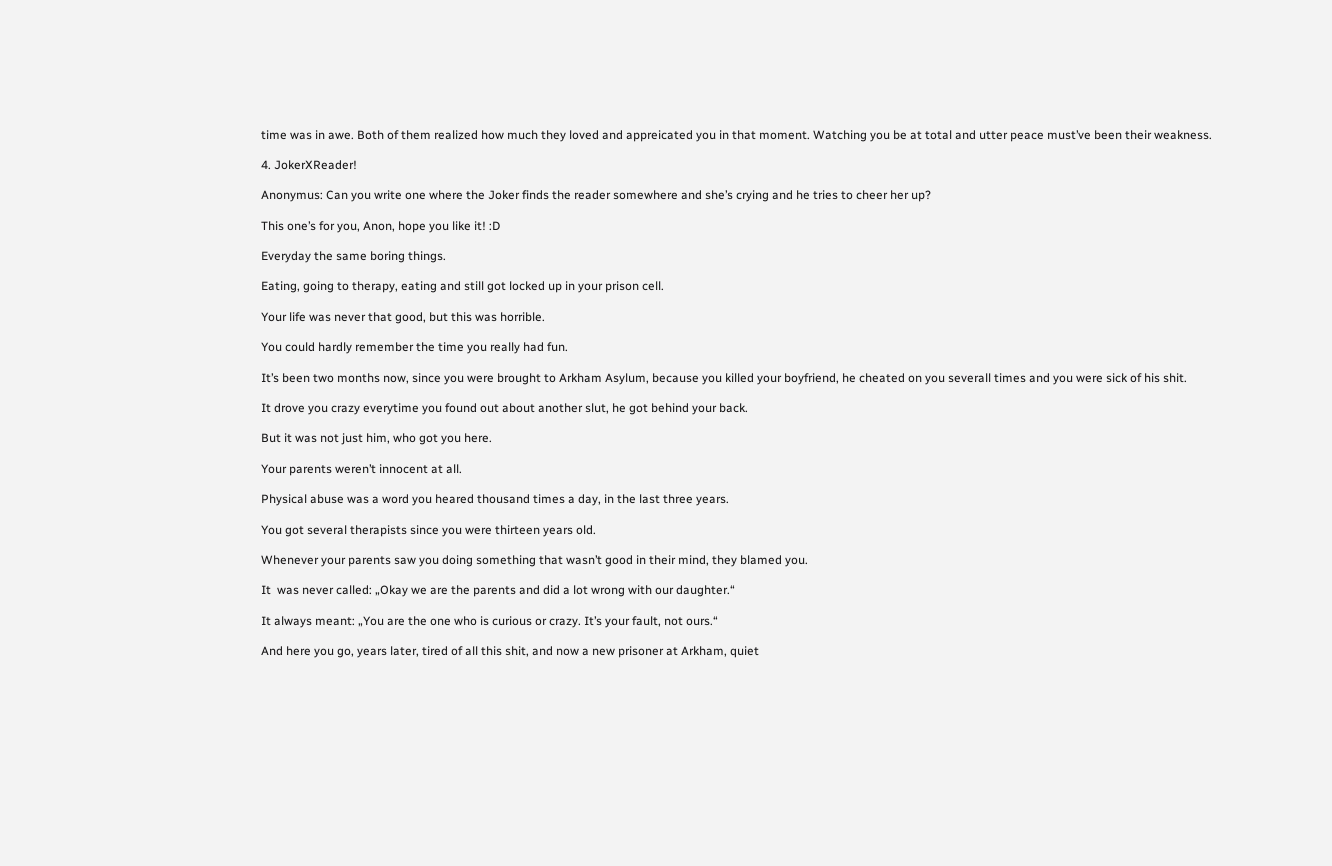time was in awe. Both of them realized how much they loved and appreicated you in that moment. Watching you be at total and utter peace must’ve been their weakness.

4. JokerXReader!

Anonymus: Can you write one where the Joker finds the reader somewhere and she’s crying and he tries to cheer her up?

This one’s for you, Anon, hope you like it! :D

Everyday the same boring things.

Eating, going to therapy, eating and still got locked up in your prison cell.

Your life was never that good, but this was horrible.

You could hardly remember the time you really had fun.

It’s been two months now, since you were brought to Arkham Asylum, because you killed your boyfriend, he cheated on you severall times and you were sick of his shit.

It drove you crazy everytime you found out about another slut, he got behind your back.

But it was not just him, who got you here.

Your parents weren’t innocent at all.

Physical abuse was a word you heared thousand times a day, in the last three years.

You got several therapists since you were thirteen years old.

Whenever your parents saw you doing something that wasn’t good in their mind, they blamed you.

It  was never called: „Okay we are the parents and did a lot wrong with our daughter.“

It always meant: „You are the one who is curious or crazy. It’s your fault, not ours.“

And here you go, years later, tired of all this shit, and now a new prisoner at Arkham, quiet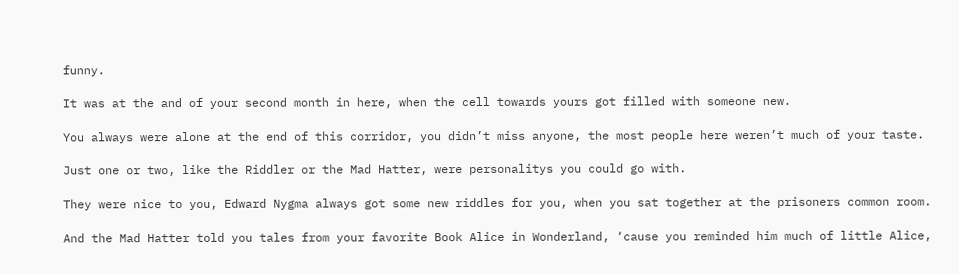funny.

It was at the and of your second month in here, when the cell towards yours got filled with someone new.

You always were alone at the end of this corridor, you didn’t miss anyone, the most people here weren’t much of your taste.

Just one or two, like the Riddler or the Mad Hatter, were personalitys you could go with.

They were nice to you, Edward Nygma always got some new riddles for you, when you sat together at the prisoners common room.

And the Mad Hatter told you tales from your favorite Book Alice in Wonderland, ‘cause you reminded him much of little Alice,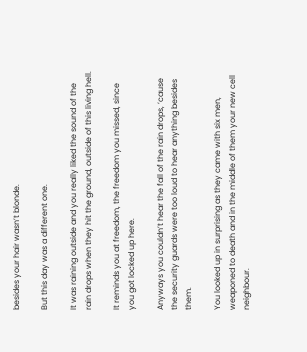besides your hair wasn’t blonde.

But this day was a different one.

It was raining outside and you really liked the sound of the rain drops when they hit the ground, outside of this living hell.

It reminds you at freedom, the freedom you missed, since you got locked up here.

Anyways you couldn’t hear the fall of the rain drops, ‘cause the security guards were too loud to hear anything besides them.

You looked up in surprising as they came with six men, weaponed to death and in the middle of them your new cell neighbour.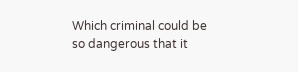Which criminal could be so dangerous that it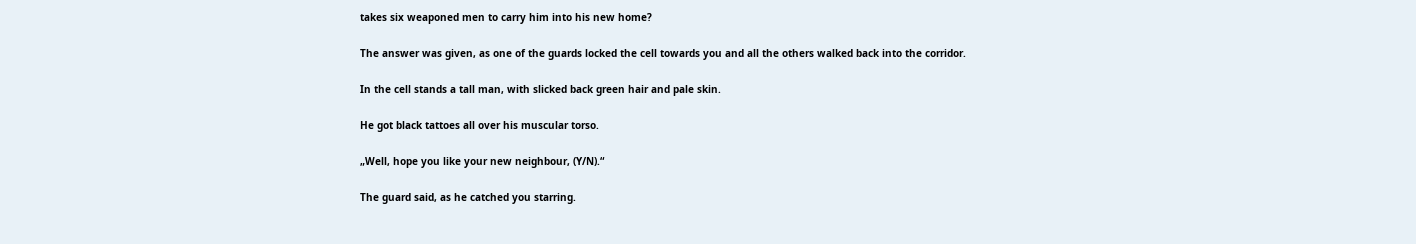takes six weaponed men to carry him into his new home?

The answer was given, as one of the guards locked the cell towards you and all the others walked back into the corridor.

In the cell stands a tall man, with slicked back green hair and pale skin.

He got black tattoes all over his muscular torso.

„Well, hope you like your new neighbour, (Y/N).“

The guard said, as he catched you starring.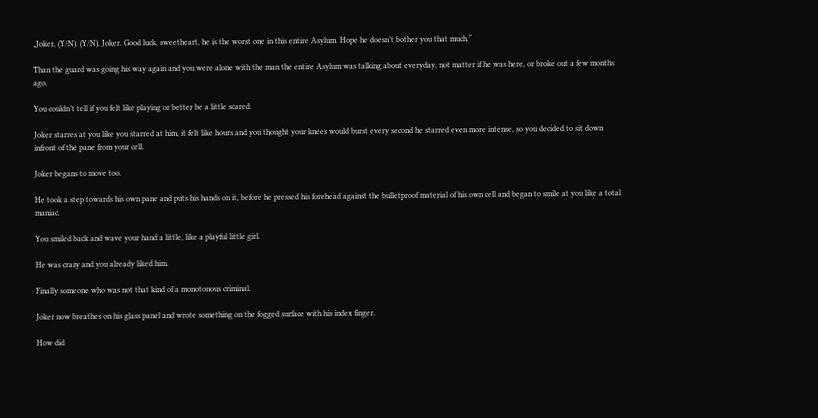„Joker, (Y/N). (Y/N), Joker. Good luck, sweetheart, he is the worst one in this entire Asylum. Hope he doesn’t bother you that much.“

Than the guard was going his way again and you were alone with the man the entire Asylum was talking about everyday, not matter if he was here, or broke out a few months ago.

You couldn’t tell if you felt like playing or better be a little scared.

Joker starres at you like you starred at him, it felt like hours and you thought your knees would burst every second he starred even more intense, so you decided to sit down infront of the pane from your cell.

Joker begans to move too.

He took a step towards his own pane and puts his hands on it, before he pressed his forehead against the bulletproof material of his own cell and began to smile at you like a total maniac.

You smiled back and wave your hand a little, like a playful little girl.

He was crazy and you already liked him.

Finally someone who was not that kind of a monotonous criminal.

Joker now breathes on his glass panel and wrote something on the fogged surface with his index finger.

How did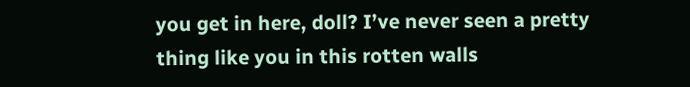you get in here, doll? I’ve never seen a pretty thing like you in this rotten walls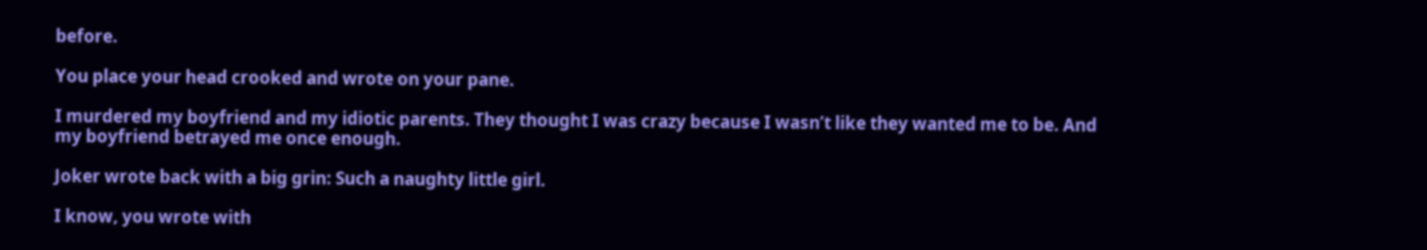before.

You place your head crooked and wrote on your pane.

I murdered my boyfriend and my idiotic parents. They thought I was crazy because I wasn’t like they wanted me to be. And my boyfriend betrayed me once enough.

Joker wrote back with a big grin: Such a naughty little girl.

I know, you wrote with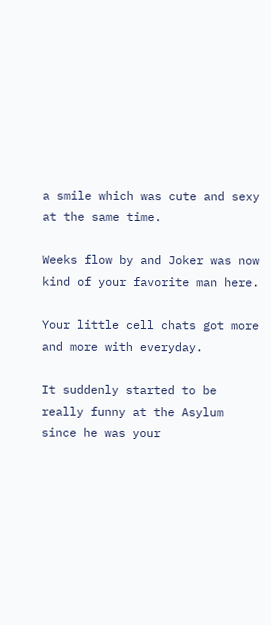a smile which was cute and sexy at the same time.

Weeks flow by and Joker was now kind of your favorite man here.

Your little cell chats got more and more with everyday.

It suddenly started to be really funny at the Asylum since he was your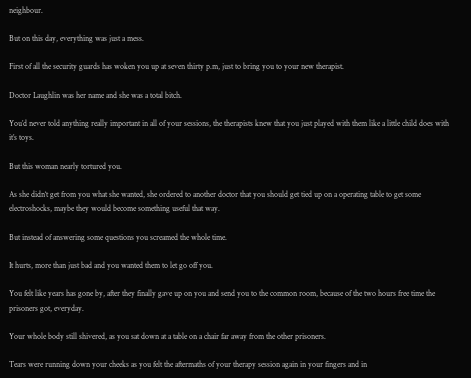neighbour.

But on this day, everything was just a mess.

First of all the security guards has woken you up at seven thirty p.m, just to bring you to your new therapist.

Doctor Laughlin was her name and she was a total bitch.

You’d never told anything really important in all of your sessions, the therapists knew that you just played with them like a little child does with it’s toys.

But this woman nearly tortured you.

As she didn‘t get from you what she wanted, she ordered to another doctor that you should get tied up on a operating table to get some electroshocks, maybe they would become something useful that way.

But instead of answering some questions you screamed the whole time.

It hurts, more than just bad and you wanted them to let go off you.

You felt like years has gone by, after they finally gave up on you and send you to the common room, because of the two hours free time the prisoners got, everyday.

Your whole body still shivered, as you sat down at a table on a chair far away from the other prisoners.

Tears were running down your cheeks as you felt the aftermaths of your therapy session again in your fingers and in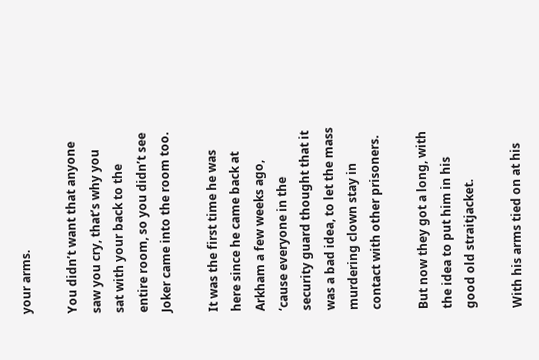your arms.

You didn’t want that anyone saw you cry, that’s why you sat with your back to the entire room, so you didn’t see Joker came into the room too.

It was the first time he was here since he came back at Arkham a few weeks ago, ‘cause everyone in the security guard thought that it was a bad idea, to let the mass murdering clown stay in contact with other prisoners.

But now they got a long, with the idea to put him in his good old straitjacket.

With his arms tied on at his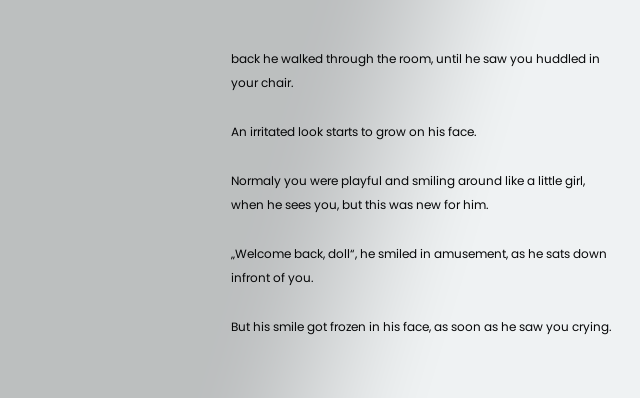back he walked through the room, until he saw you huddled in your chair.

An irritated look starts to grow on his face.

Normaly you were playful and smiling around like a little girl, when he sees you, but this was new for him.

„Welcome back, doll“, he smiled in amusement, as he sats down infront of you.

But his smile got frozen in his face, as soon as he saw you crying.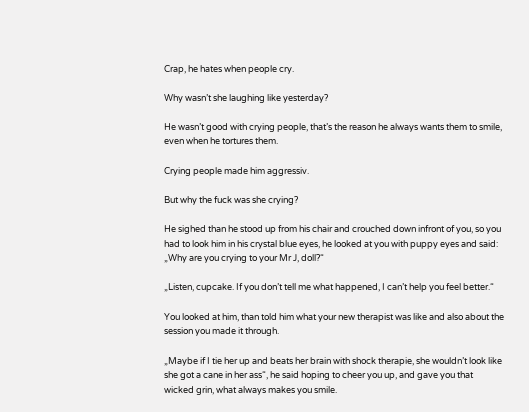Crap, he hates when people cry.

Why wasn’t she laughing like yesterday?

He wasn’t good with crying people, that’s the reason he always wants them to smile, even when he tortures them.

Crying people made him aggressiv.

But why the fuck was she crying?

He sighed than he stood up from his chair and crouched down infront of you, so you had to look him in his crystal blue eyes, he looked at you with puppy eyes and said: „Why are you crying to your Mr J, doll?“

„Listen, cupcake. If you don’t tell me what happened, I can’t help you feel better.“

You looked at him, than told him what your new therapist was like and also about the session you made it through.

„Maybe if I tie her up and beats her brain with shock therapie, she wouldn’t look like she got a cane in her ass“, he said hoping to cheer you up, and gave you that wicked grin, what always makes you smile.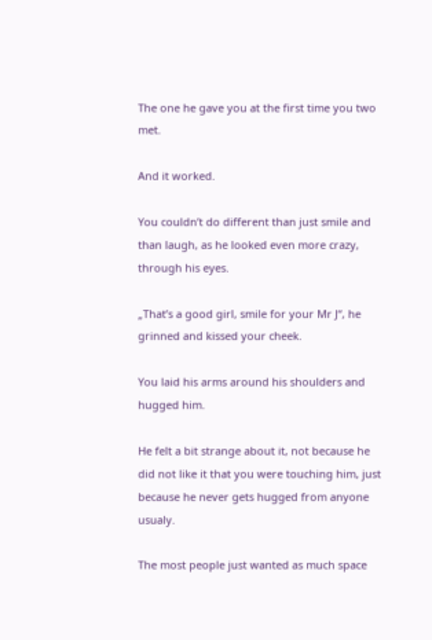The one he gave you at the first time you two met.

And it worked.

You couldn’t do different than just smile and than laugh, as he looked even more crazy, through his eyes.

„That’s a good girl, smile for your Mr J“, he grinned and kissed your cheek.

You laid his arms around his shoulders and hugged him.

He felt a bit strange about it, not because he did not like it that you were touching him, just because he never gets hugged from anyone usualy.

The most people just wanted as much space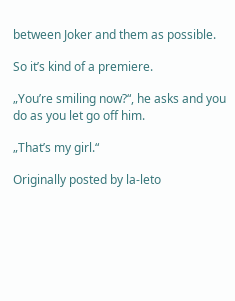between Joker and them as possible.

So it’s kind of a premiere.

„You’re smiling now?“, he asks and you do as you let go off him.

„That’s my girl.“

Originally posted by la-leto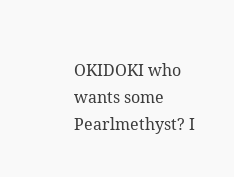OKIDOKI who wants some Pearlmethyst? I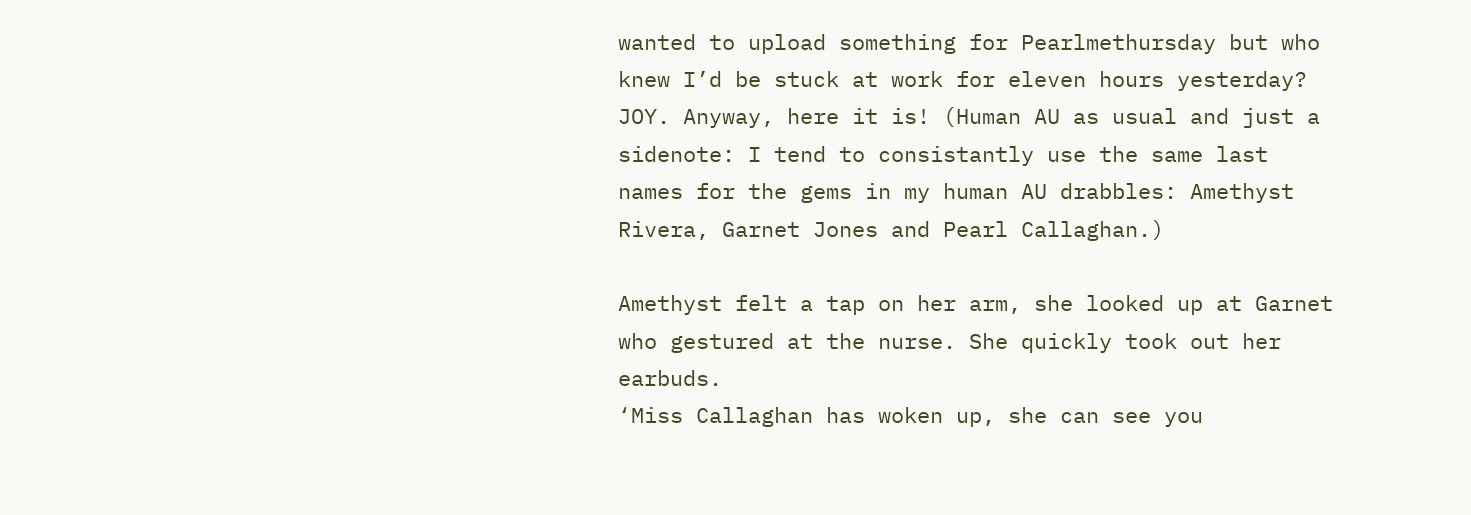wanted to upload something for Pearlmethursday but who knew I’d be stuck at work for eleven hours yesterday? JOY. Anyway, here it is! (Human AU as usual and just a sidenote: I tend to consistantly use the same last names for the gems in my human AU drabbles: Amethyst Rivera, Garnet Jones and Pearl Callaghan.)

Amethyst felt a tap on her arm, she looked up at Garnet who gestured at the nurse. She quickly took out her earbuds.
‘Miss Callaghan has woken up, she can see you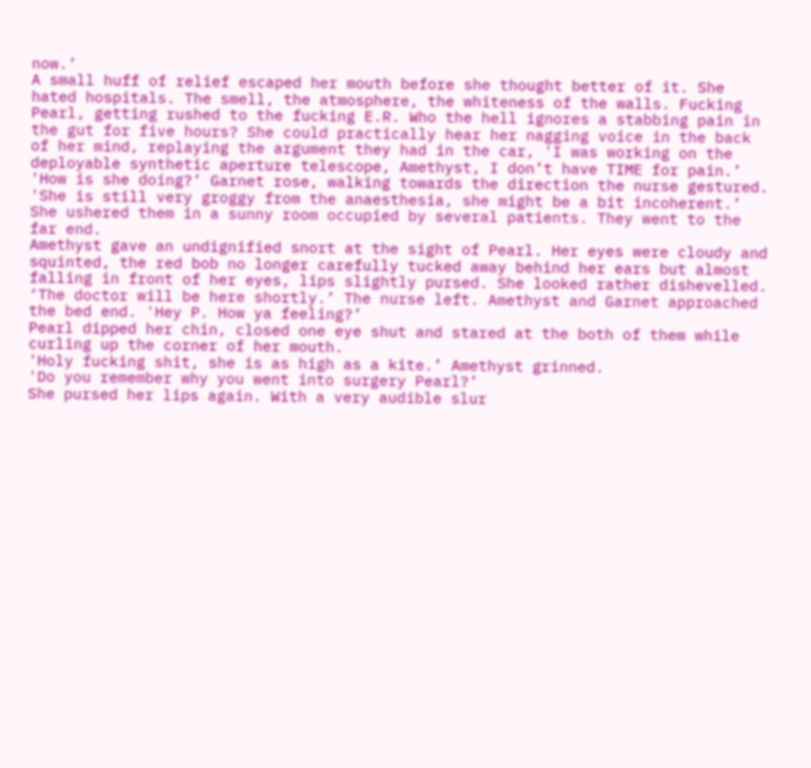now.’
A small huff of relief escaped her mouth before she thought better of it. She hated hospitals. The smell, the atmosphere, the whiteness of the walls. Fucking Pearl, getting rushed to the fucking E.R. Who the hell ignores a stabbing pain in the gut for five hours? She could practically hear her nagging voice in the back of her mind, replaying the argument they had in the car, 'I was working on the deployable synthetic aperture telescope, Amethyst, I don’t have TIME for pain.’
'How is she doing?’ Garnet rose, walking towards the direction the nurse gestured.
'She is still very groggy from the anaesthesia, she might be a bit incoherent.’ She ushered them in a sunny room occupied by several patients. They went to the far end.
Amethyst gave an undignified snort at the sight of Pearl. Her eyes were cloudy and squinted, the red bob no longer carefully tucked away behind her ears but almost falling in front of her eyes, lips slightly pursed. She looked rather dishevelled.
‘The doctor will be here shortly.’ The nurse left. Amethyst and Garnet approached the bed end. 'Hey P. How ya feeling?’
Pearl dipped her chin, closed one eye shut and stared at the both of them while curling up the corner of her mouth.
'Holy fucking shit, she is as high as a kite.’ Amethyst grinned.
'Do you remember why you went into surgery Pearl?’
She pursed her lips again. With a very audible slur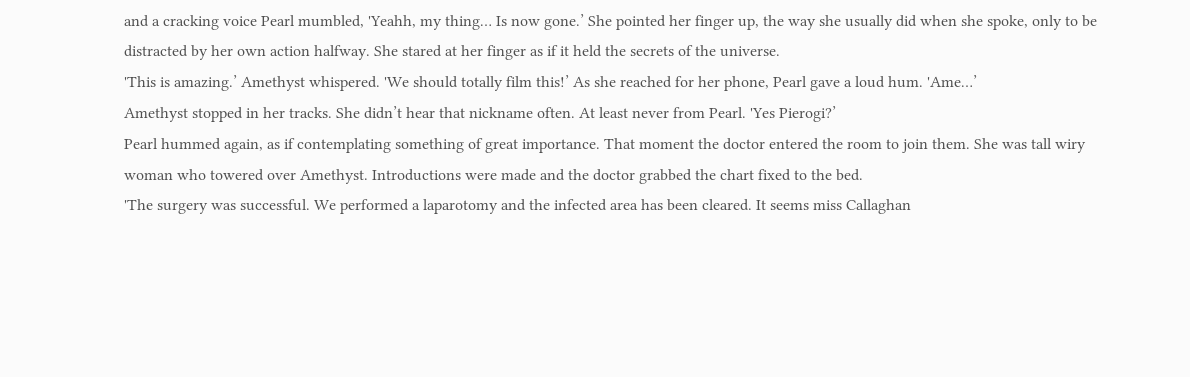and a cracking voice Pearl mumbled, 'Yeahh, my thing… Is now gone.’ She pointed her finger up, the way she usually did when she spoke, only to be distracted by her own action halfway. She stared at her finger as if it held the secrets of the universe.
'This is amazing.’ Amethyst whispered. 'We should totally film this!’ As she reached for her phone, Pearl gave a loud hum. 'Ame…’
Amethyst stopped in her tracks. She didn’t hear that nickname often. At least never from Pearl. 'Yes Pierogi?’
Pearl hummed again, as if contemplating something of great importance. That moment the doctor entered the room to join them. She was tall wiry woman who towered over Amethyst. Introductions were made and the doctor grabbed the chart fixed to the bed.
'The surgery was successful. We performed a laparotomy and the infected area has been cleared. It seems miss Callaghan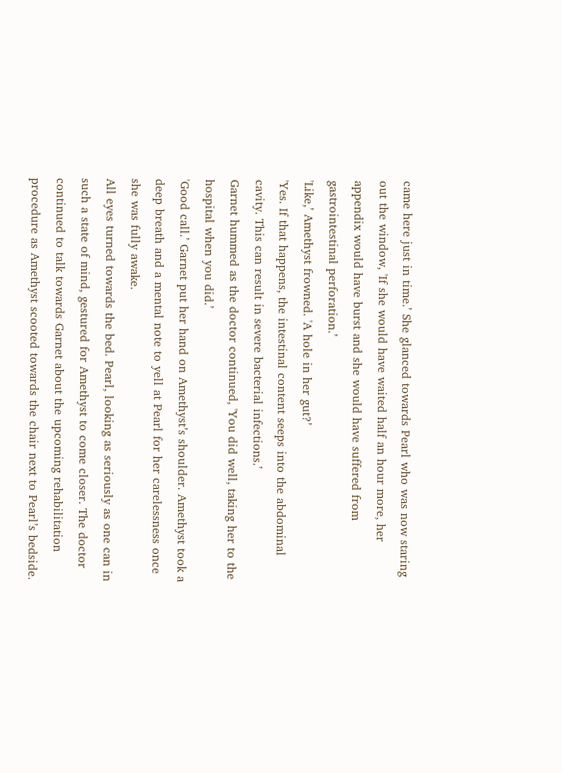came here just in time.’ She glanced towards Pearl who was now staring out the window, 'If she would have waited half an hour more, her appendix would have burst and she would have suffered from gastrointestinal perforation.’
'Like,’ Amethyst frowned. 'A hole in her gut?’
'Yes. If that happens, the intestinal content seeps into the abdominal cavity. This can result in severe bacterial infections.’
Garnet hummed as the doctor continued, 'You did well, taking her to the hospital when you did.’
'Good call.’ Garnet put her hand on Amethyst’s shoulder. Amethyst took a deep breath and a mental note to yell at Pearl for her carelessness once she was fully awake.
All eyes turned towards the bed. Pearl, looking as seriously as one can in such a state of mind, gestured for Amethyst to come closer. The doctor continued to talk towards Garnet about the upcoming rehabilitation procedure as Amethyst scooted towards the chair next to Pearl’s bedside.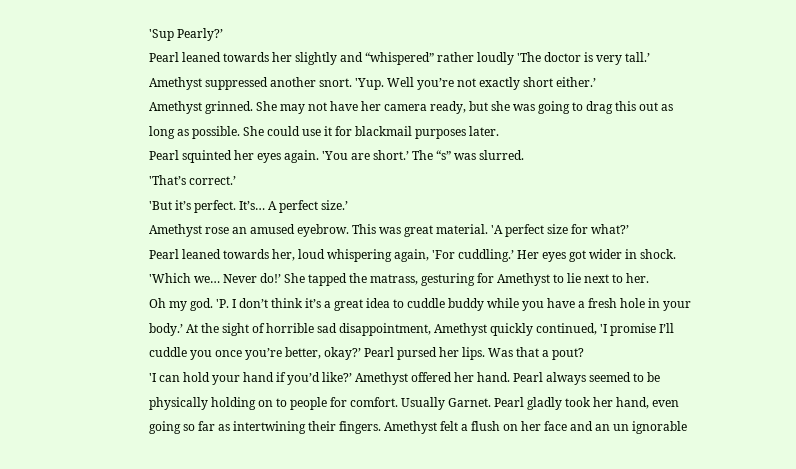'Sup Pearly?’
Pearl leaned towards her slightly and “whispered” rather loudly 'The doctor is very tall.’
Amethyst suppressed another snort. 'Yup. Well you’re not exactly short either.’
Amethyst grinned. She may not have her camera ready, but she was going to drag this out as long as possible. She could use it for blackmail purposes later.
Pearl squinted her eyes again. 'You are short.’ The “s” was slurred.
'That’s correct.’
'But it’s perfect. It’s… A perfect size.’
Amethyst rose an amused eyebrow. This was great material. 'A perfect size for what?’
Pearl leaned towards her, loud whispering again, 'For cuddling.’ Her eyes got wider in shock. 'Which we… Never do!’ She tapped the matrass, gesturing for Amethyst to lie next to her.
Oh my god. 'P. I don’t think it’s a great idea to cuddle buddy while you have a fresh hole in your body.’ At the sight of horrible sad disappointment, Amethyst quickly continued, 'I promise I’ll cuddle you once you’re better, okay?’ Pearl pursed her lips. Was that a pout?
'I can hold your hand if you’d like?’ Amethyst offered her hand. Pearl always seemed to be physically holding on to people for comfort. Usually Garnet. Pearl gladly took her hand, even going so far as intertwining their fingers. Amethyst felt a flush on her face and an un ignorable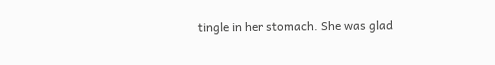tingle in her stomach. She was glad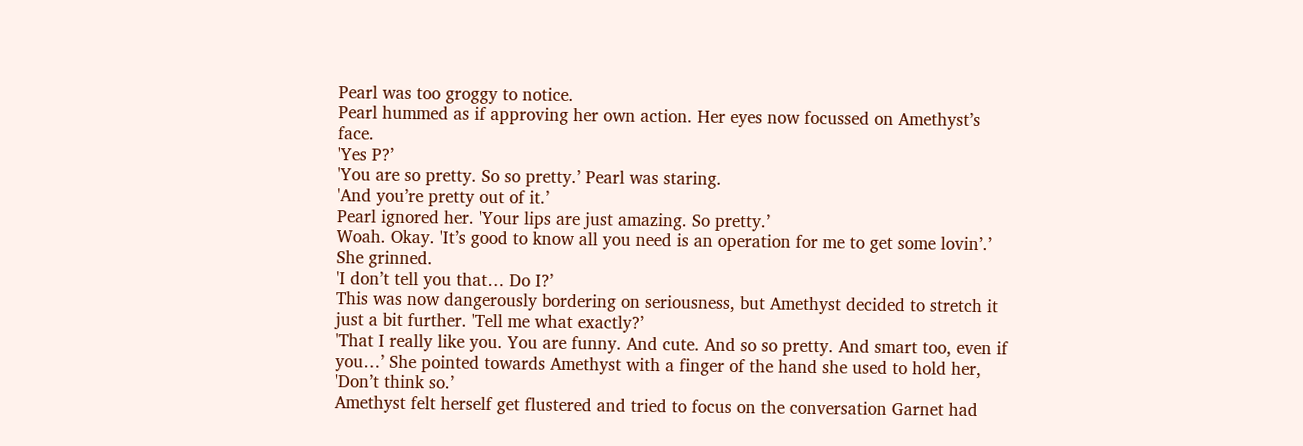Pearl was too groggy to notice.
Pearl hummed as if approving her own action. Her eyes now focussed on Amethyst’s face.
'Yes P?’
'You are so pretty. So so pretty.’ Pearl was staring.
'And you’re pretty out of it.’
Pearl ignored her. 'Your lips are just amazing. So pretty.’
Woah. Okay. 'It’s good to know all you need is an operation for me to get some lovin’.’ She grinned.
'I don’t tell you that… Do I?’
This was now dangerously bordering on seriousness, but Amethyst decided to stretch it just a bit further. 'Tell me what exactly?’
'That I really like you. You are funny. And cute. And so so pretty. And smart too, even if you…’ She pointed towards Amethyst with a finger of the hand she used to hold her, 'Don’t think so.’
Amethyst felt herself get flustered and tried to focus on the conversation Garnet had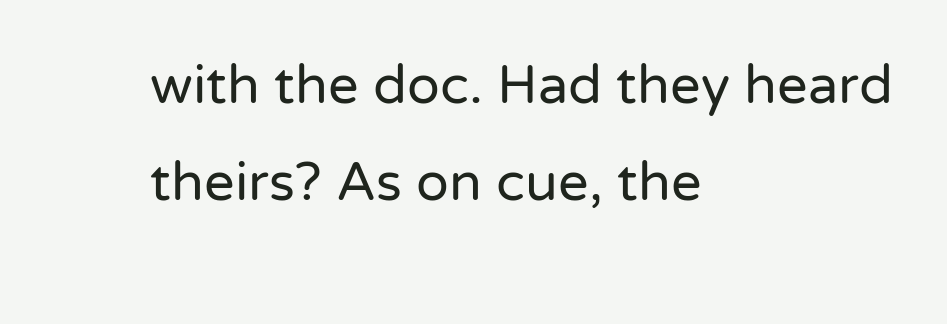with the doc. Had they heard theirs? As on cue, the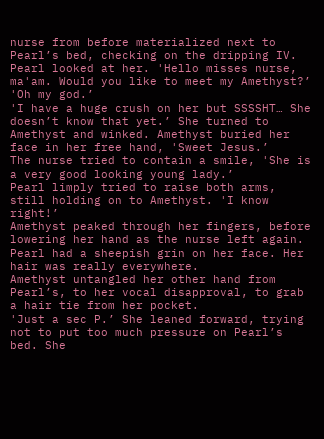nurse from before materialized next to Pearl’s bed, checking on the dripping IV.
Pearl looked at her. 'Hello misses nurse, ma'am. Would you like to meet my Amethyst?’
'Oh my god.’
'I have a huge crush on her but SSSSHT… She doesn’t know that yet.’ She turned to Amethyst and winked. Amethyst buried her face in her free hand, 'Sweet Jesus.’
The nurse tried to contain a smile, 'She is a very good looking young lady.’
Pearl limply tried to raise both arms, still holding on to Amethyst. 'I know right!’
Amethyst peaked through her fingers, before lowering her hand as the nurse left again. Pearl had a sheepish grin on her face. Her hair was really everywhere.
Amethyst untangled her other hand from Pearl’s, to her vocal disapproval, to grab a hair tie from her pocket.
'Just a sec P.’ She leaned forward, trying not to put too much pressure on Pearl’s bed. She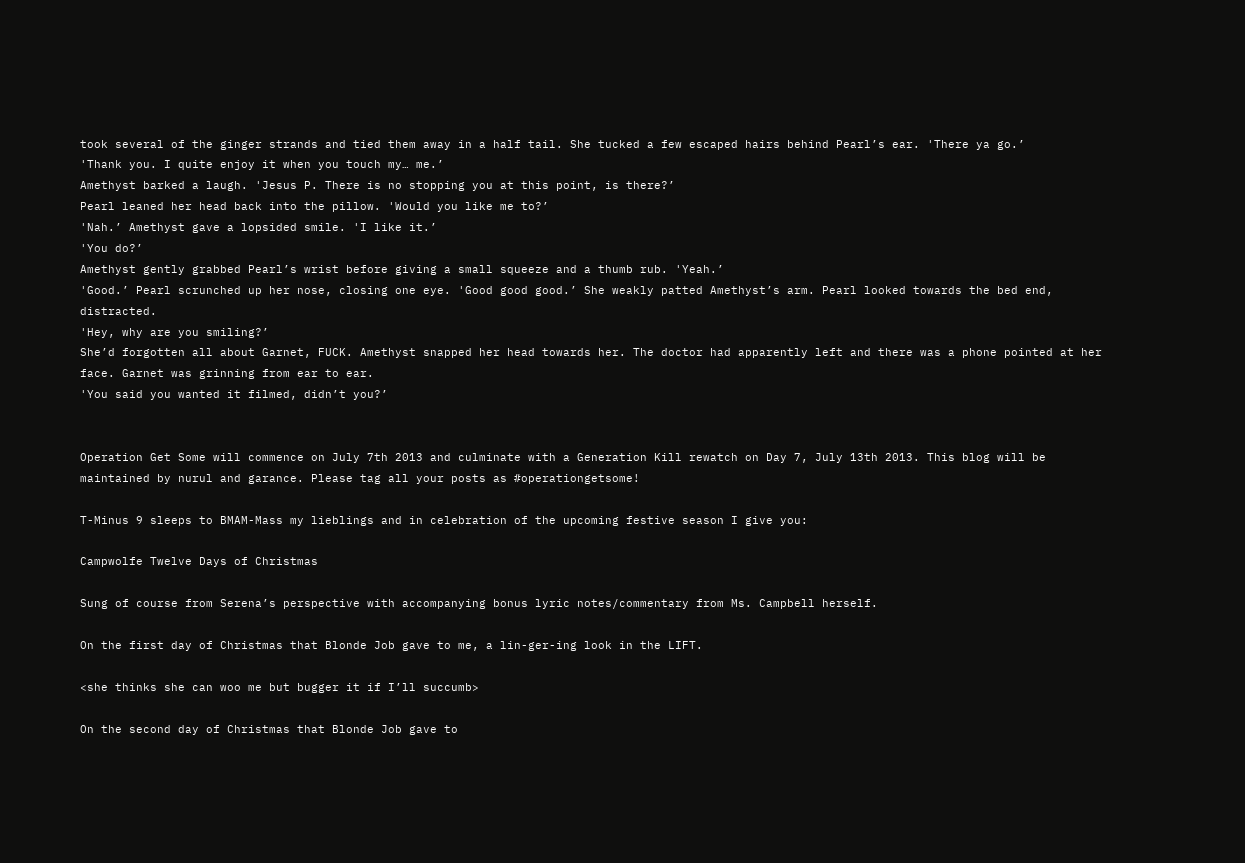took several of the ginger strands and tied them away in a half tail. She tucked a few escaped hairs behind Pearl’s ear. 'There ya go.’
'Thank you. I quite enjoy it when you touch my… me.’
Amethyst barked a laugh. 'Jesus P. There is no stopping you at this point, is there?’
Pearl leaned her head back into the pillow. 'Would you like me to?’
'Nah.’ Amethyst gave a lopsided smile. 'I like it.’
'You do?’
Amethyst gently grabbed Pearl’s wrist before giving a small squeeze and a thumb rub. 'Yeah.’
'Good.’ Pearl scrunched up her nose, closing one eye. 'Good good good.’ She weakly patted Amethyst’s arm. Pearl looked towards the bed end, distracted.
'Hey, why are you smiling?’
She’d forgotten all about Garnet, FUCK. Amethyst snapped her head towards her. The doctor had apparently left and there was a phone pointed at her face. Garnet was grinning from ear to ear.
'You said you wanted it filmed, didn’t you?’


Operation Get Some will commence on July 7th 2013 and culminate with a Generation Kill rewatch on Day 7, July 13th 2013. This blog will be maintained by nurul and garance. Please tag all your posts as #operationgetsome!

T-Minus 9 sleeps to BMAM-Mass my lieblings and in celebration of the upcoming festive season I give you:

Campwolfe Twelve Days of Christmas

Sung of course from Serena’s perspective with accompanying bonus lyric notes/commentary from Ms. Campbell herself.

On the first day of Christmas that Blonde Job gave to me, a lin-ger-ing look in the LIFT.

<she thinks she can woo me but bugger it if I’ll succumb>

On the second day of Christmas that Blonde Job gave to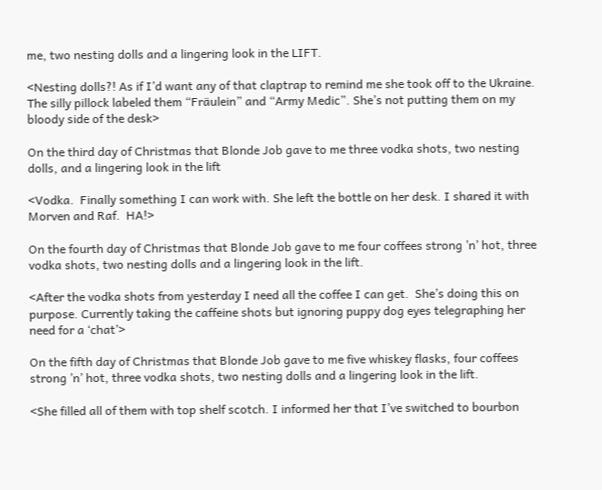me, two nesting dolls and a lingering look in the LIFT.

<Nesting dolls?! As if I’d want any of that claptrap to remind me she took off to the Ukraine. The silly pillock labeled them “Fräulein” and “Army Medic”. She’s not putting them on my bloody side of the desk>

On the third day of Christmas that Blonde Job gave to me three vodka shots, two nesting dolls, and a lingering look in the lift

<Vodka.  Finally something I can work with. She left the bottle on her desk. I shared it with Morven and Raf.  HA!>

On the fourth day of Christmas that Blonde Job gave to me four coffees strong ’n’ hot, three vodka shots, two nesting dolls and a lingering look in the lift.

<After the vodka shots from yesterday I need all the coffee I can get.  She’s doing this on purpose. Currently taking the caffeine shots but ignoring puppy dog eyes telegraphing her need for a ‘chat’>

On the fifth day of Christmas that Blonde Job gave to me five whiskey flasks, four coffees strong ’n’ hot, three vodka shots, two nesting dolls and a lingering look in the lift.

<She filled all of them with top shelf scotch. I informed her that I’ve switched to bourbon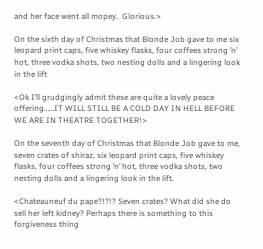and her face went all mopey.  Glorious.>

On the sixth day of Christmas that Blonde Job gave to me six leopard print caps, five whiskey flasks, four coffees strong ’n’ hot, three vodka shots, two nesting dolls and a lingering look in the lift

<Ok I’ll grudgingly admit these are quite a lovely peace offering……IT WILL STILL BE A COLD DAY IN HELL BEFORE WE ARE IN THEATRE TOGETHER!>

On the seventh day of Christmas that Blonde Job gave to me, seven crates of shiraz, six leopard print caps, five whiskey flasks, four coffees strong ’n’ hot, three vodka shots, two nesting dolls and a lingering look in the lift.

<Chateauneuf du pape?!?!? Seven crates? What did she do sell her left kidney? Perhaps there is something to this forgiveness thing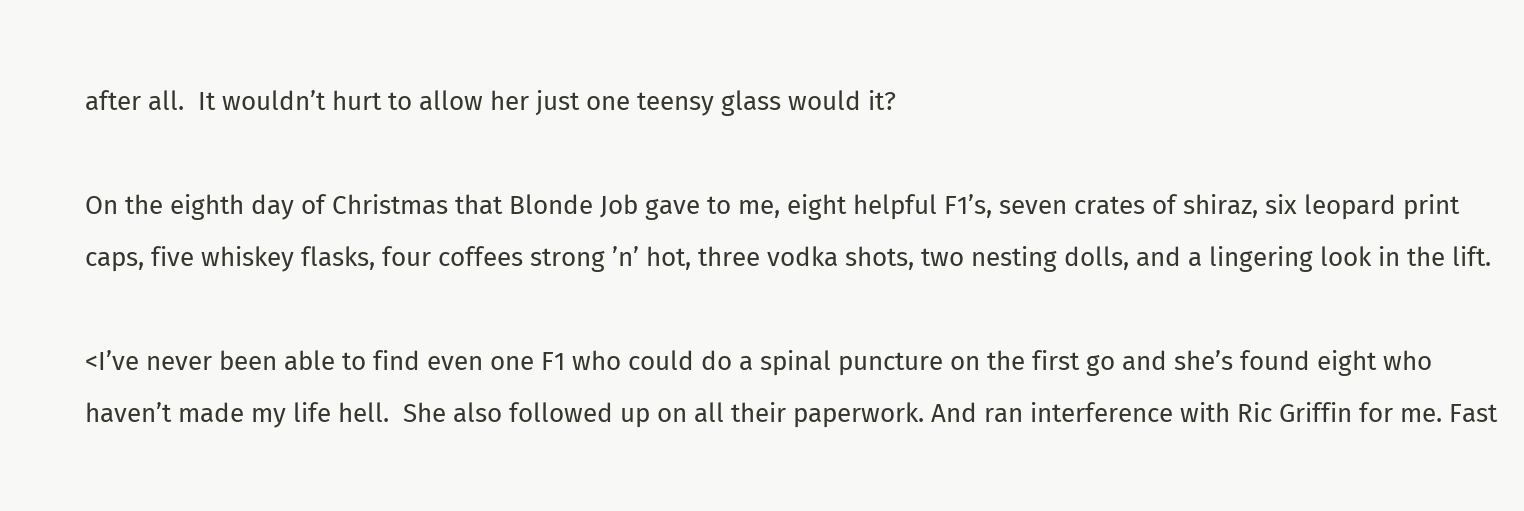after all.  It wouldn’t hurt to allow her just one teensy glass would it?

On the eighth day of Christmas that Blonde Job gave to me, eight helpful F1’s, seven crates of shiraz, six leopard print caps, five whiskey flasks, four coffees strong ’n’ hot, three vodka shots, two nesting dolls, and a lingering look in the lift.

<I’ve never been able to find even one F1 who could do a spinal puncture on the first go and she’s found eight who haven’t made my life hell.  She also followed up on all their paperwork. And ran interference with Ric Griffin for me. Fast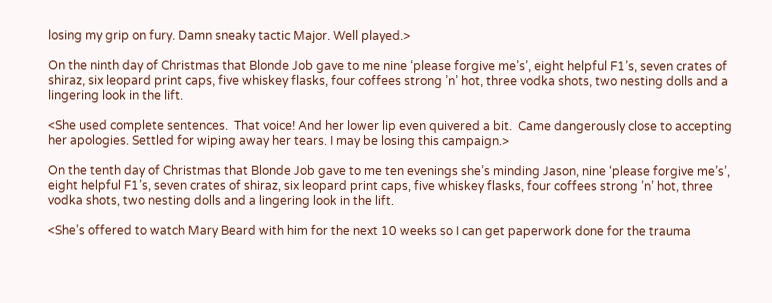losing my grip on fury. Damn sneaky tactic Major. Well played.>

On the ninth day of Christmas that Blonde Job gave to me nine ‘please forgive me’s’, eight helpful F1’s, seven crates of shiraz, six leopard print caps, five whiskey flasks, four coffees strong ’n’ hot, three vodka shots, two nesting dolls and a lingering look in the lift.

<She used complete sentences.  That voice! And her lower lip even quivered a bit.  Came dangerously close to accepting her apologies. Settled for wiping away her tears. I may be losing this campaign.>

On the tenth day of Christmas that Blonde Job gave to me ten evenings she’s minding Jason, nine ‘please forgive me’s’, eight helpful F1’s, seven crates of shiraz, six leopard print caps, five whiskey flasks, four coffees strong ’n’ hot, three vodka shots, two nesting dolls and a lingering look in the lift.

<She’s offered to watch Mary Beard with him for the next 10 weeks so I can get paperwork done for the trauma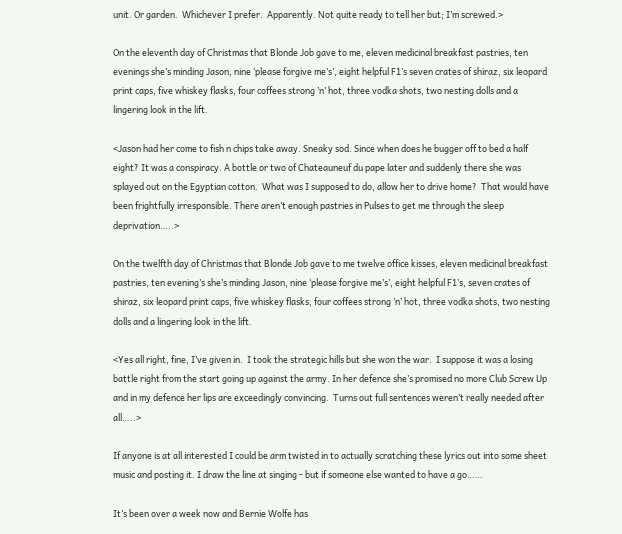unit. Or garden.  Whichever I prefer.  Apparently. Not quite ready to tell her but; I’m screwed.>

On the eleventh day of Christmas that Blonde Job gave to me, eleven medicinal breakfast pastries, ten evenings she’s minding Jason, nine ‘please forgive me’s’, eight helpful F1’s seven crates of shiraz, six leopard print caps, five whiskey flasks, four coffees strong ’n’ hot, three vodka shots, two nesting dolls and a lingering look in the lift.

<Jason had her come to fish n chips take away. Sneaky sod. Since when does he bugger off to bed a half eight? It was a conspiracy. A bottle or two of Chateauneuf du pape later and suddenly there she was splayed out on the Egyptian cotton.  What was I supposed to do, allow her to drive home?  That would have been frightfully irresponsible. There aren’t enough pastries in Pulses to get me through the sleep deprivation…..>

On the twelfth day of Christmas that Blonde Job gave to me twelve office kisses, eleven medicinal breakfast pastries, ten evening’s she’s minding Jason, nine ‘please forgive me’s’, eight helpful F1’s, seven crates of shiraz, six leopard print caps, five whiskey flasks, four coffees strong ’n’ hot, three vodka shots, two nesting dolls and a lingering look in the lift.

<Yes all right, fine, I’ve given in.  I took the strategic hills but she won the war.  I suppose it was a losing battle right from the start going up against the army. In her defence she’s promised no more Club Screw Up and in my defence her lips are exceedingly convincing.  Turns out full sentences weren’t really needed after all…..>

If anyone is at all interested I could be arm twisted in to actually scratching these lyrics out into some sheet music and posting it. I draw the line at singing - but if someone else wanted to have a go……

It’s been over a week now and Bernie Wolfe has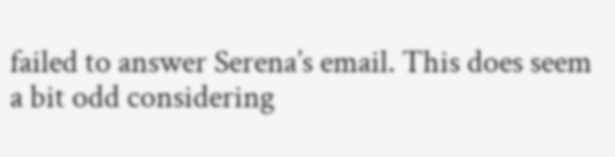failed to answer Serena’s email. This does seem a bit odd considering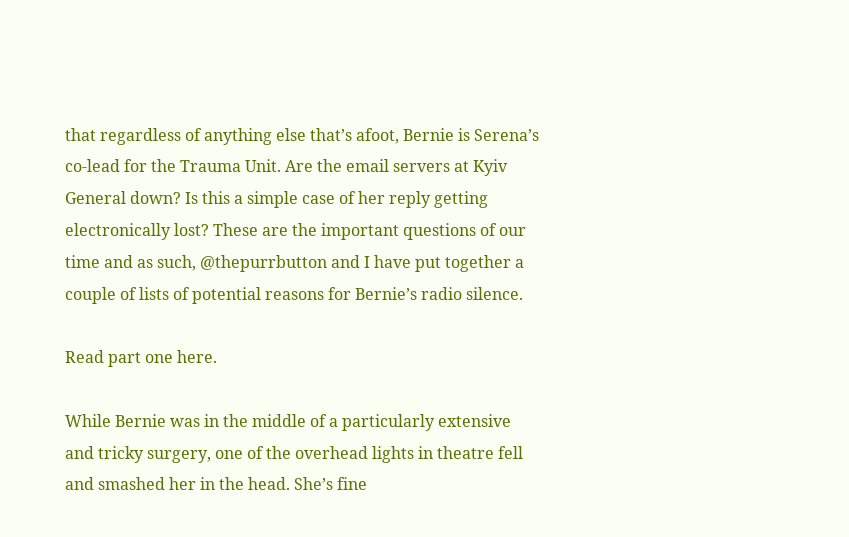that regardless of anything else that’s afoot, Bernie is Serena’s co-lead for the Trauma Unit. Are the email servers at Kyiv General down? Is this a simple case of her reply getting electronically lost? These are the important questions of our time and as such, @thepurrbutton and I have put together a couple of lists of potential reasons for Bernie’s radio silence.

Read part one here.

While Bernie was in the middle of a particularly extensive and tricky surgery, one of the overhead lights in theatre fell and smashed her in the head. She’s fine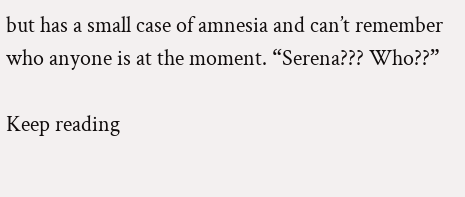but has a small case of amnesia and can’t remember who anyone is at the moment. “Serena??? Who??”

Keep reading